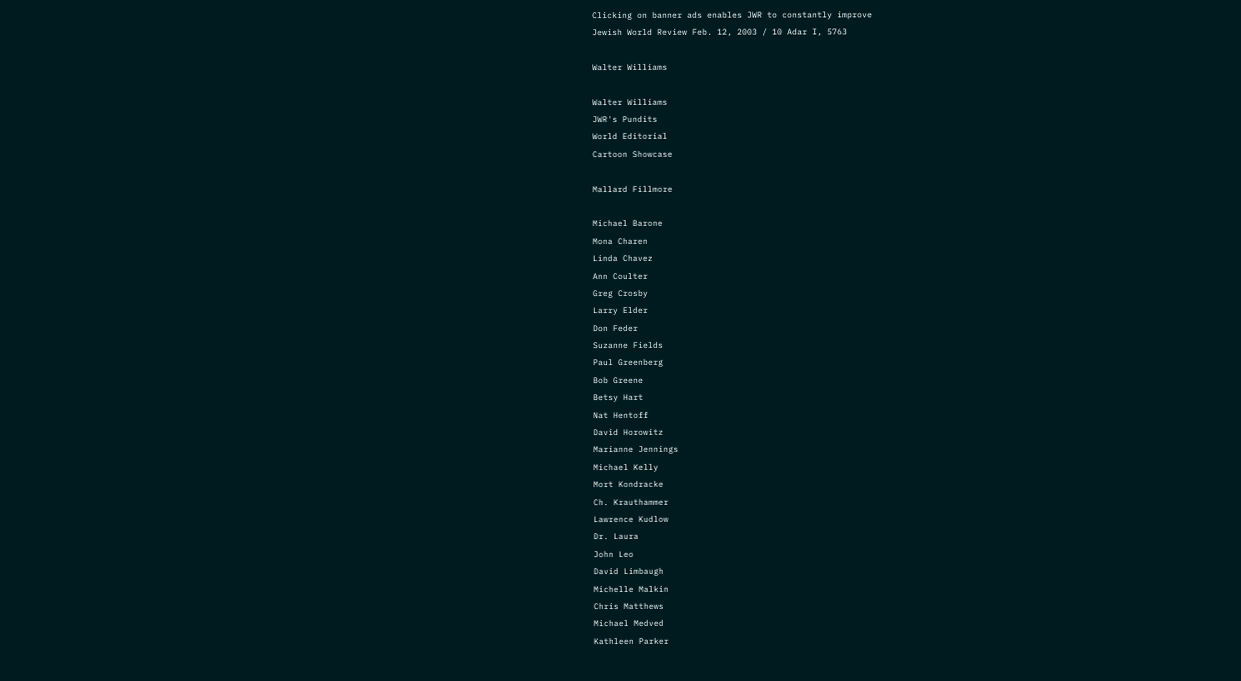Clicking on banner ads enables JWR to constantly improve
Jewish World Review Feb. 12, 2003 / 10 Adar I, 5763

Walter Williams

Walter Williams
JWR's Pundits
World Editorial
Cartoon Showcase

Mallard Fillmore

Michael Barone
Mona Charen
Linda Chavez
Ann Coulter
Greg Crosby
Larry Elder
Don Feder
Suzanne Fields
Paul Greenberg
Bob Greene
Betsy Hart
Nat Hentoff
David Horowitz
Marianne Jennings
Michael Kelly
Mort Kondracke
Ch. Krauthammer
Lawrence Kudlow
Dr. Laura
John Leo
David Limbaugh
Michelle Malkin
Chris Matthews
Michael Medved
Kathleen Parker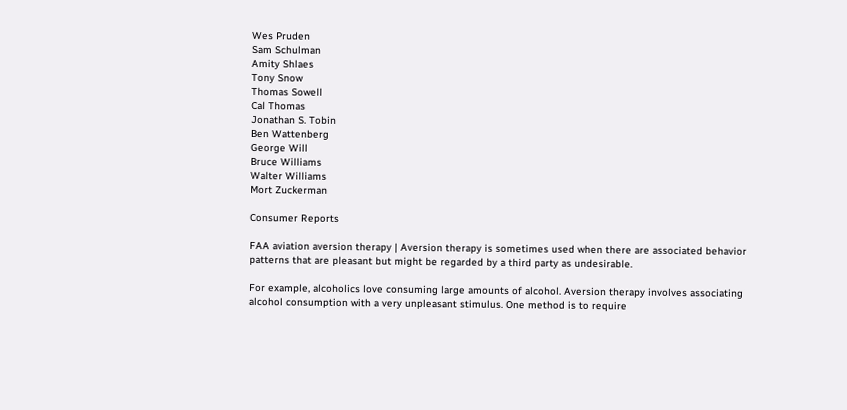Wes Pruden
Sam Schulman
Amity Shlaes
Tony Snow
Thomas Sowell
Cal Thomas
Jonathan S. Tobin
Ben Wattenberg
George Will
Bruce Williams
Walter Williams
Mort Zuckerman

Consumer Reports

FAA aviation aversion therapy | Aversion therapy is sometimes used when there are associated behavior patterns that are pleasant but might be regarded by a third party as undesirable.

For example, alcoholics love consuming large amounts of alcohol. Aversion therapy involves associating alcohol consumption with a very unpleasant stimulus. One method is to require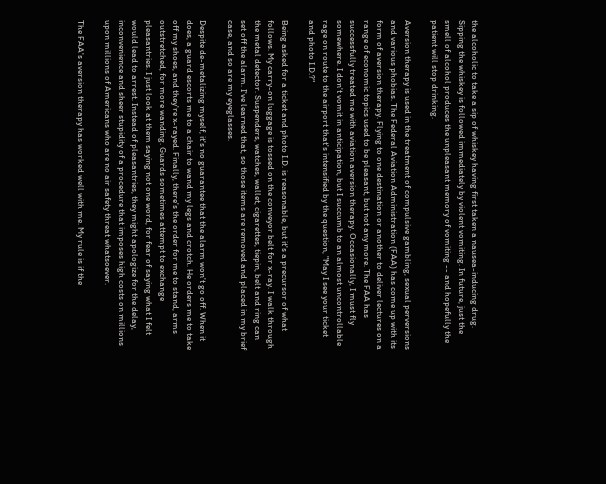the alcoholic to take a sip of whiskey having first taken a nausea-inducing drug. Sipping the whiskey is followed immediately by violent vomiting. In future, just the smell of alcohol produces the unpleasant memory of vomiting -- and hopefully the patient will stop drinking.

Aversion therapy is used in the treatment of compulsive gambling, sexual perversions and various phobias. The Federal Aviation Administration (FAA) has come up with its form of aversion therapy. Flying to one destination or another to deliver lectures on a range of economic topics used to be pleasant, but not any more. The FAA has successfully treated me with aviation aversion therapy. Occasionally, I must fly somewhere. I don't vomit in anticipation, but I succumb to an almost uncontrollable rage on route to the airport that's intensified by the question, "May I see your ticket and photo I.D.?"

Being asked for a ticket and photo I.D. is reasonable, but it's a precursor of what follows. My carry-on luggage is tossed on the conveyor belt for x-ray. I walk through the metal detector. Suspenders, watches, wallet, cigarettes, tiepin, belt and ring can set off the alarm. I've learned that, so those items are removed and placed in my brief case, and so are my eyeglasses.

Despite de-metalizing myself, it's no guarantee that the alarm won't go off. When it does, a guard escorts me to a chair to wand my legs and crotch. He orders me to take off my shoes, and they're x-rayed. Finally, there's the order for me to stand, arms outstretched, for more wanding. Guards sometimes attempt to exchange pleasantries. I just look at them saying not one word, for fear of saying what I felt would lead to arrest. Instead of pleasantries, they might apologize for the delay, inconvenience and sheer stupidity of a procedure that imposes high costs on millions upon millions of Americans who are no air safety threat whatsoever.

The FAA's aversion therapy has worked well with me. My rule is if the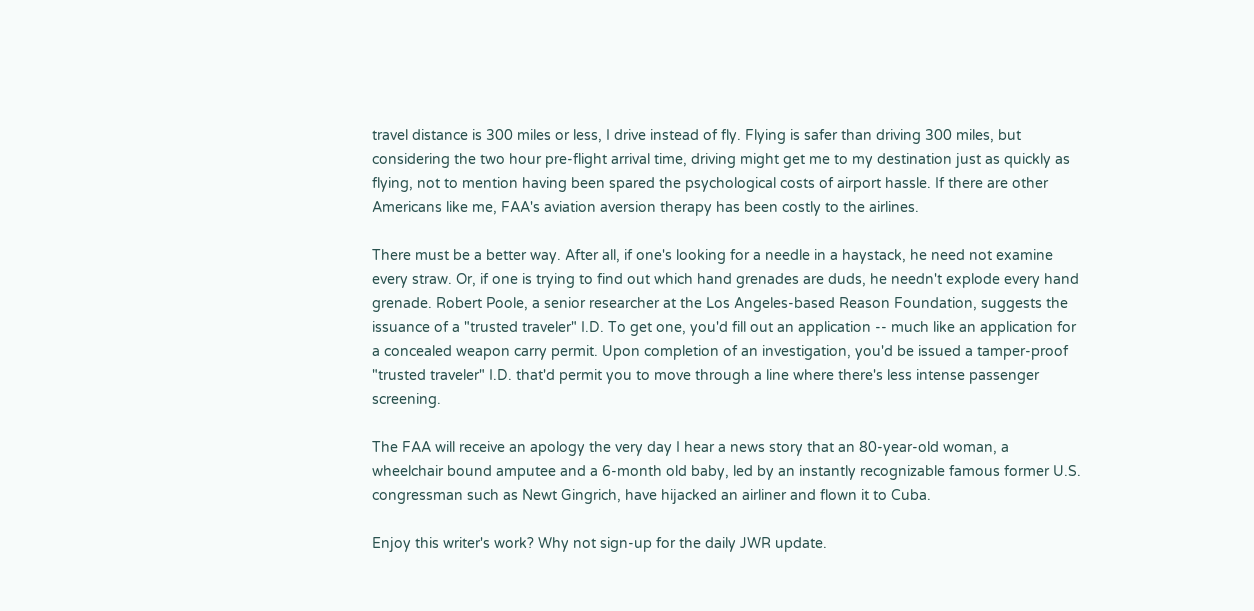travel distance is 300 miles or less, I drive instead of fly. Flying is safer than driving 300 miles, but considering the two hour pre-flight arrival time, driving might get me to my destination just as quickly as flying, not to mention having been spared the psychological costs of airport hassle. If there are other Americans like me, FAA's aviation aversion therapy has been costly to the airlines.

There must be a better way. After all, if one's looking for a needle in a haystack, he need not examine every straw. Or, if one is trying to find out which hand grenades are duds, he needn't explode every hand grenade. Robert Poole, a senior researcher at the Los Angeles-based Reason Foundation, suggests the issuance of a "trusted traveler" I.D. To get one, you'd fill out an application -- much like an application for a concealed weapon carry permit. Upon completion of an investigation, you'd be issued a tamper-proof "trusted traveler" I.D. that'd permit you to move through a line where there's less intense passenger screening.

The FAA will receive an apology the very day I hear a news story that an 80-year-old woman, a wheelchair bound amputee and a 6-month old baby, led by an instantly recognizable famous former U.S. congressman such as Newt Gingrich, have hijacked an airliner and flown it to Cuba.

Enjoy this writer's work? Why not sign-up for the daily JWR update.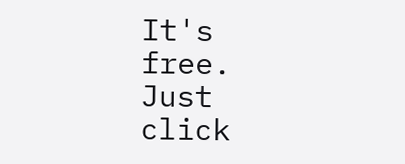It's free. Just click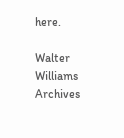here.

Walter Williams Archives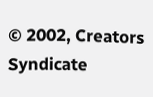© 2002, Creators Syndicate